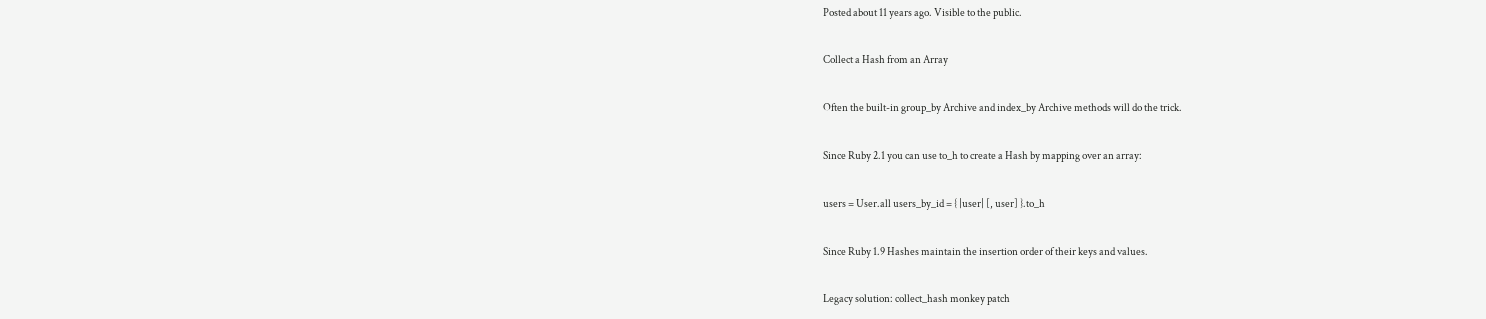Posted about 11 years ago. Visible to the public.

Collect a Hash from an Array

Often the built-in group_by Archive and index_by Archive methods will do the trick.

Since Ruby 2.1 you can use to_h to create a Hash by mapping over an array:

users = User.all users_by_id = { |user| [, user] }.to_h

Since Ruby 1.9 Hashes maintain the insertion order of their keys and values.

Legacy solution: collect_hash monkey patch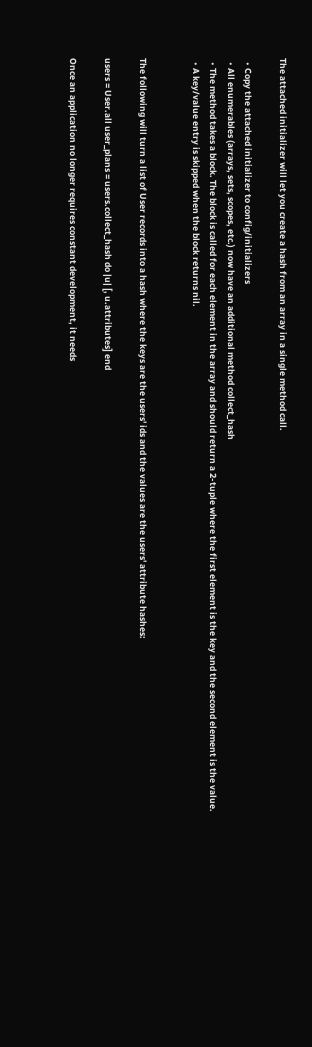The attached initializer will let you create a hash from an array in a single method call.

  • Copy the attached initializer to config/initializers
  • All enumerables (arrays, sets, scopes, etc.) now have an additional method collect_hash
  • The method takes a block. The block is called for each element in the array and should return a 2-tuple where the first element is the key and the second element is the value.
  • A key/value entry is skipped when the block returns nil.


The following will turn a list of User records into a hash where the keys are the users' ids and the values are the users' attribute hashes:

users = User.all user_plans = users.collect_hash do |u| [, u.attributes] end

Once an application no longer requires constant development, it needs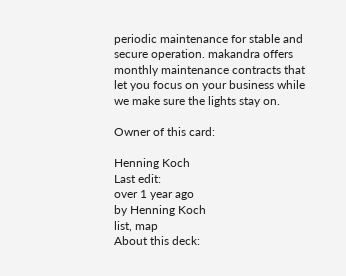periodic maintenance for stable and secure operation. makandra offers monthly maintenance contracts that let you focus on your business while we make sure the lights stay on.

Owner of this card:

Henning Koch
Last edit:
over 1 year ago
by Henning Koch
list, map
About this deck: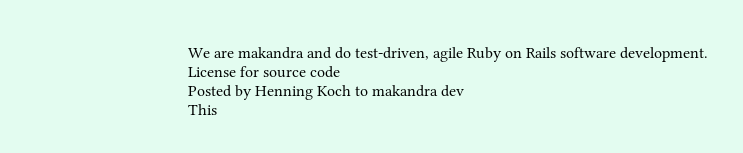We are makandra and do test-driven, agile Ruby on Rails software development.
License for source code
Posted by Henning Koch to makandra dev
This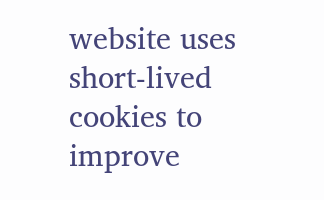website uses short-lived cookies to improve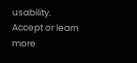usability.
Accept or learn more